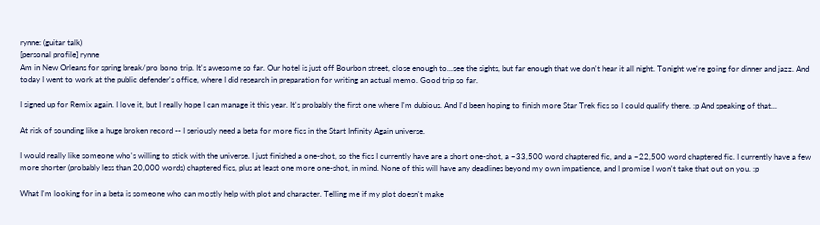rynne: (guitar talk)
[personal profile] rynne
Am in New Orleans for spring break/pro bono trip. It's awesome so far. Our hotel is just off Bourbon street, close enough to...see the sights, but far enough that we don't hear it all night. Tonight we're going for dinner and jazz. And today I went to work at the public defender's office, where I did research in preparation for writing an actual memo. Good trip so far.

I signed up for Remix again. I love it, but I really hope I can manage it this year. It's probably the first one where I'm dubious. And I'd been hoping to finish more Star Trek fics so I could qualify there. :p And speaking of that...

At risk of sounding like a huge broken record -- I seriously need a beta for more fics in the Start Infinity Again universe.

I would really like someone who's willing to stick with the universe. I just finished a one-shot, so the fics I currently have are a short one-shot, a ~33,500 word chaptered fic, and a ~22,500 word chaptered fic. I currently have a few more shorter (probably less than 20,000 words) chaptered fics, plus at least one more one-shot, in mind. None of this will have any deadlines beyond my own impatience, and I promise I won't take that out on you. :p

What I'm looking for in a beta is someone who can mostly help with plot and character. Telling me if my plot doesn't make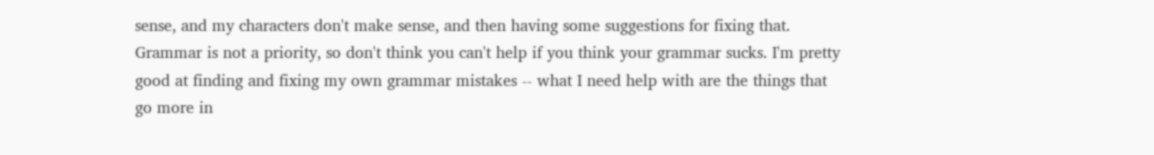sense, and my characters don't make sense, and then having some suggestions for fixing that. Grammar is not a priority, so don't think you can't help if you think your grammar sucks. I'm pretty good at finding and fixing my own grammar mistakes -- what I need help with are the things that go more in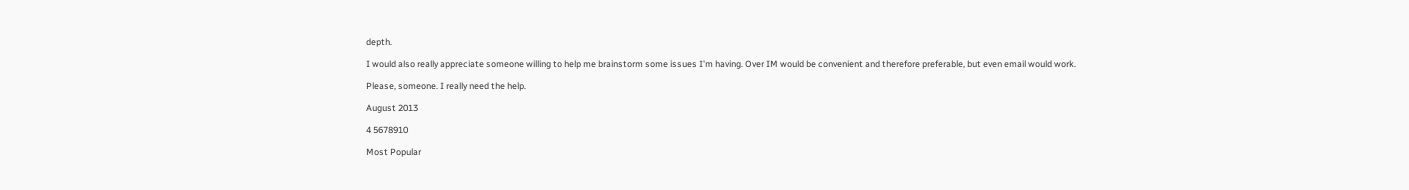depth.

I would also really appreciate someone willing to help me brainstorm some issues I'm having. Over IM would be convenient and therefore preferable, but even email would work.

Please, someone. I really need the help.

August 2013

4 5678910

Most Popular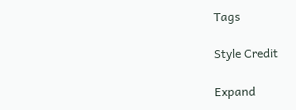Tags

Style Credit

Expand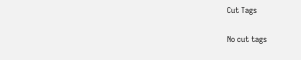Cut Tags

No cut tags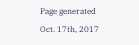Page generated Oct. 17th, 2017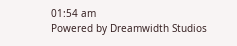01:54 am
Powered by Dreamwidth Studios